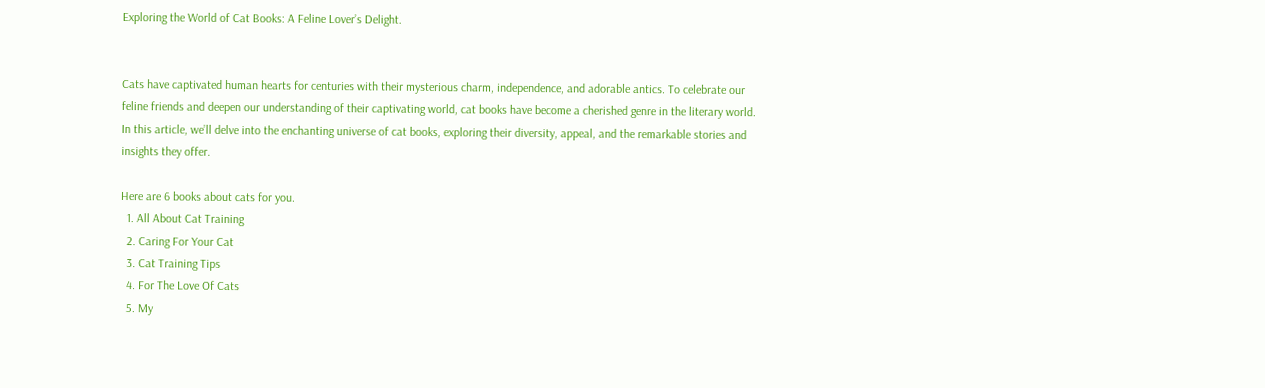Exploring the World of Cat Books: A Feline Lover’s Delight.


Cats have captivated human hearts for centuries with their mysterious charm, independence, and adorable antics. To celebrate our feline friends and deepen our understanding of their captivating world, cat books have become a cherished genre in the literary world. In this article, we’ll delve into the enchanting universe of cat books, exploring their diversity, appeal, and the remarkable stories and insights they offer.

Here are 6 books about cats for you.
  1. All About Cat Training
  2. Caring For Your Cat
  3. Cat Training Tips
  4. For The Love Of Cats
  5. My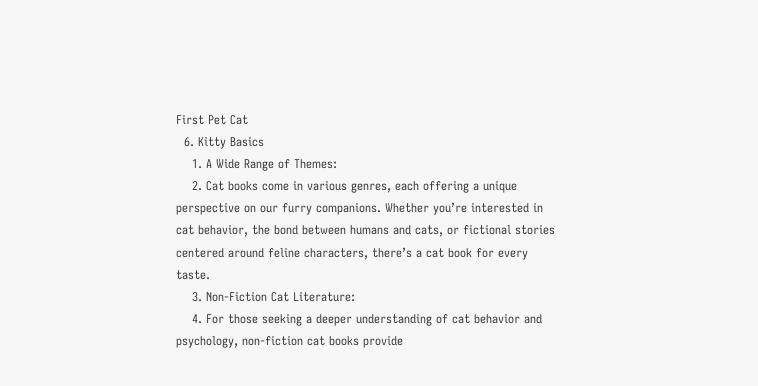First Pet Cat
  6. Kitty Basics
    1. A Wide Range of Themes:
    2. Cat books come in various genres, each offering a unique perspective on our furry companions. Whether you’re interested in cat behavior, the bond between humans and cats, or fictional stories centered around feline characters, there’s a cat book for every taste.
    3. Non-Fiction Cat Literature:
    4. For those seeking a deeper understanding of cat behavior and psychology, non-fiction cat books provide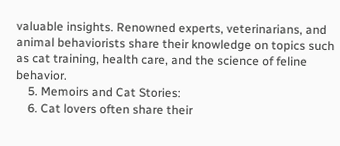valuable insights. Renowned experts, veterinarians, and animal behaviorists share their knowledge on topics such as cat training, health care, and the science of feline behavior.
    5. Memoirs and Cat Stories:
    6. Cat lovers often share their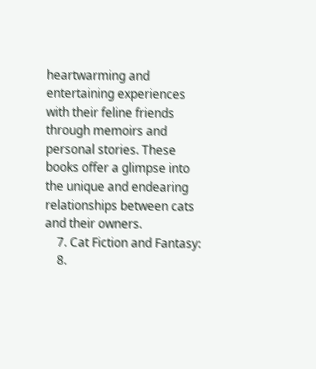heartwarming and entertaining experiences with their feline friends through memoirs and personal stories. These books offer a glimpse into the unique and endearing relationships between cats and their owners.
    7. Cat Fiction and Fantasy:
    8.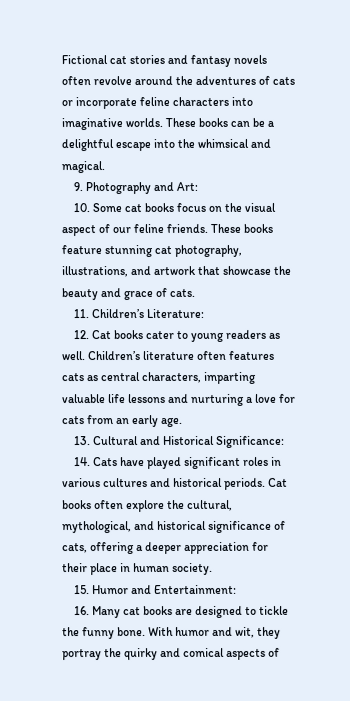Fictional cat stories and fantasy novels often revolve around the adventures of cats or incorporate feline characters into imaginative worlds. These books can be a delightful escape into the whimsical and magical.
    9. Photography and Art:
    10. Some cat books focus on the visual aspect of our feline friends. These books feature stunning cat photography, illustrations, and artwork that showcase the beauty and grace of cats.
    11. Children’s Literature:
    12. Cat books cater to young readers as well. Children’s literature often features cats as central characters, imparting valuable life lessons and nurturing a love for cats from an early age.
    13. Cultural and Historical Significance:
    14. Cats have played significant roles in various cultures and historical periods. Cat books often explore the cultural, mythological, and historical significance of cats, offering a deeper appreciation for their place in human society.
    15. Humor and Entertainment:
    16. Many cat books are designed to tickle the funny bone. With humor and wit, they portray the quirky and comical aspects of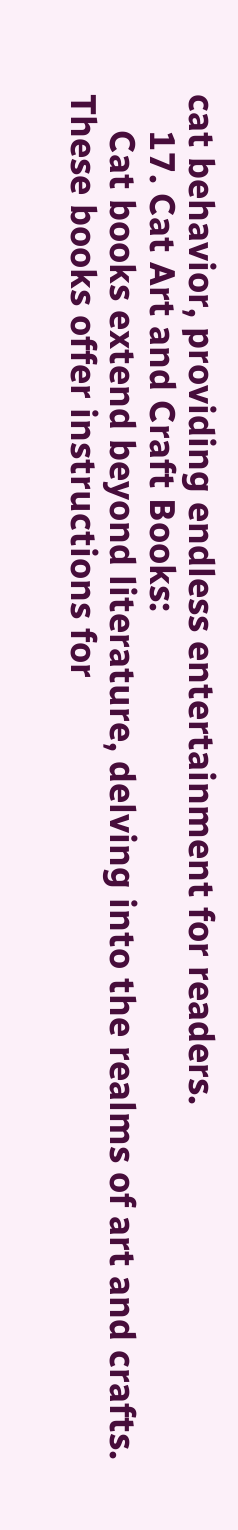cat behavior, providing endless entertainment for readers.
    17. Cat Art and Craft Books:
    Cat books extend beyond literature, delving into the realms of art and crafts. These books offer instructions for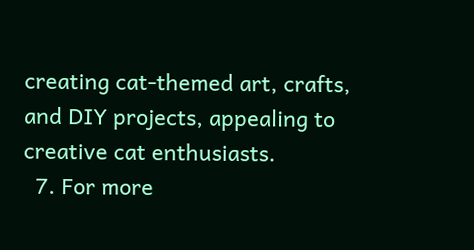creating cat-themed art, crafts, and DIY projects, appealing to creative cat enthusiasts.
  7. For more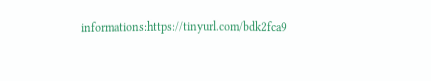informations:https://tinyurl.com/bdk2fca9